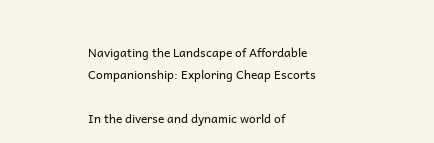Navigating the Landscape of Affordable Companionship: Exploring Cheap Escorts

In the diverse and dynamic world of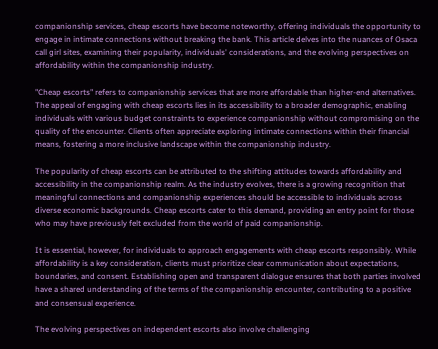companionship services, cheap escorts have become noteworthy, offering individuals the opportunity to engage in intimate connections without breaking the bank. This article delves into the nuances of Osaca call girl sites, examining their popularity, individuals' considerations, and the evolving perspectives on affordability within the companionship industry.

"Cheap escorts" refers to companionship services that are more affordable than higher-end alternatives. The appeal of engaging with cheap escorts lies in its accessibility to a broader demographic, enabling individuals with various budget constraints to experience companionship without compromising on the quality of the encounter. Clients often appreciate exploring intimate connections within their financial means, fostering a more inclusive landscape within the companionship industry.

The popularity of cheap escorts can be attributed to the shifting attitudes towards affordability and accessibility in the companionship realm. As the industry evolves, there is a growing recognition that meaningful connections and companionship experiences should be accessible to individuals across diverse economic backgrounds. Cheap escorts cater to this demand, providing an entry point for those who may have previously felt excluded from the world of paid companionship.

It is essential, however, for individuals to approach engagements with cheap escorts responsibly. While affordability is a key consideration, clients must prioritize clear communication about expectations, boundaries, and consent. Establishing open and transparent dialogue ensures that both parties involved have a shared understanding of the terms of the companionship encounter, contributing to a positive and consensual experience.

The evolving perspectives on independent escorts also involve challenging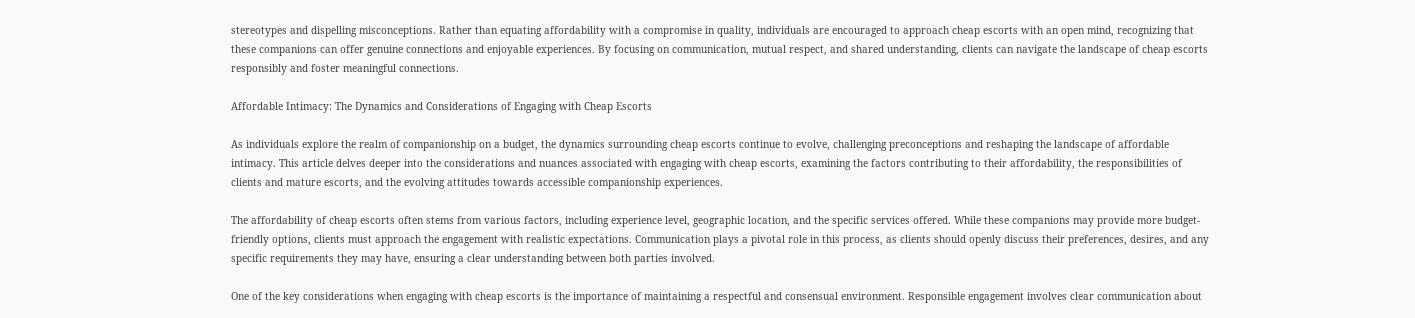stereotypes and dispelling misconceptions. Rather than equating affordability with a compromise in quality, individuals are encouraged to approach cheap escorts with an open mind, recognizing that these companions can offer genuine connections and enjoyable experiences. By focusing on communication, mutual respect, and shared understanding, clients can navigate the landscape of cheap escorts responsibly and foster meaningful connections.

Affordable Intimacy: The Dynamics and Considerations of Engaging with Cheap Escorts

As individuals explore the realm of companionship on a budget, the dynamics surrounding cheap escorts continue to evolve, challenging preconceptions and reshaping the landscape of affordable intimacy. This article delves deeper into the considerations and nuances associated with engaging with cheap escorts, examining the factors contributing to their affordability, the responsibilities of clients and mature escorts, and the evolving attitudes towards accessible companionship experiences.

The affordability of cheap escorts often stems from various factors, including experience level, geographic location, and the specific services offered. While these companions may provide more budget-friendly options, clients must approach the engagement with realistic expectations. Communication plays a pivotal role in this process, as clients should openly discuss their preferences, desires, and any specific requirements they may have, ensuring a clear understanding between both parties involved.

One of the key considerations when engaging with cheap escorts is the importance of maintaining a respectful and consensual environment. Responsible engagement involves clear communication about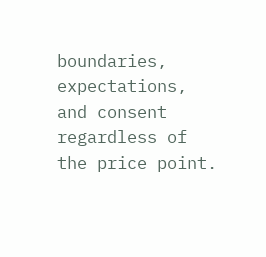boundaries, expectations, and consent regardless of the price point.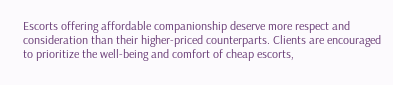Escorts offering affordable companionship deserve more respect and consideration than their higher-priced counterparts. Clients are encouraged to prioritize the well-being and comfort of cheap escorts,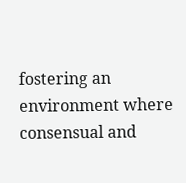fostering an environment where consensual and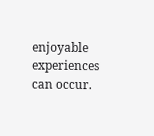enjoyable experiences can occur.